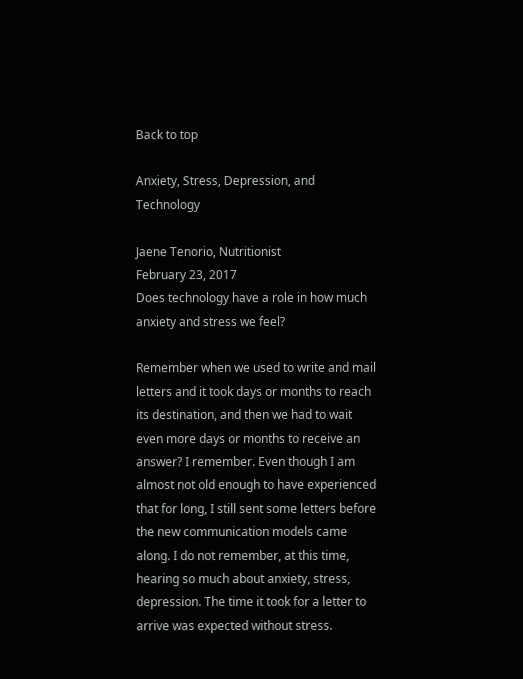Back to top

Anxiety, Stress, Depression, and Technology

Jaene Tenorio, Nutritionist
February 23, 2017
Does technology have a role in how much anxiety and stress we feel?

Remember when we used to write and mail letters and it took days or months to reach its destination, and then we had to wait even more days or months to receive an answer? I remember. Even though I am almost not old enough to have experienced that for long, I still sent some letters before the new communication models came along. I do not remember, at this time, hearing so much about anxiety, stress, depression. The time it took for a letter to arrive was expected without stress.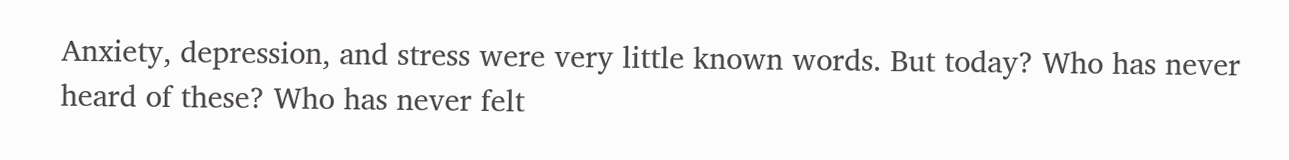Anxiety, depression, and stress were very little known words. But today? Who has never heard of these? Who has never felt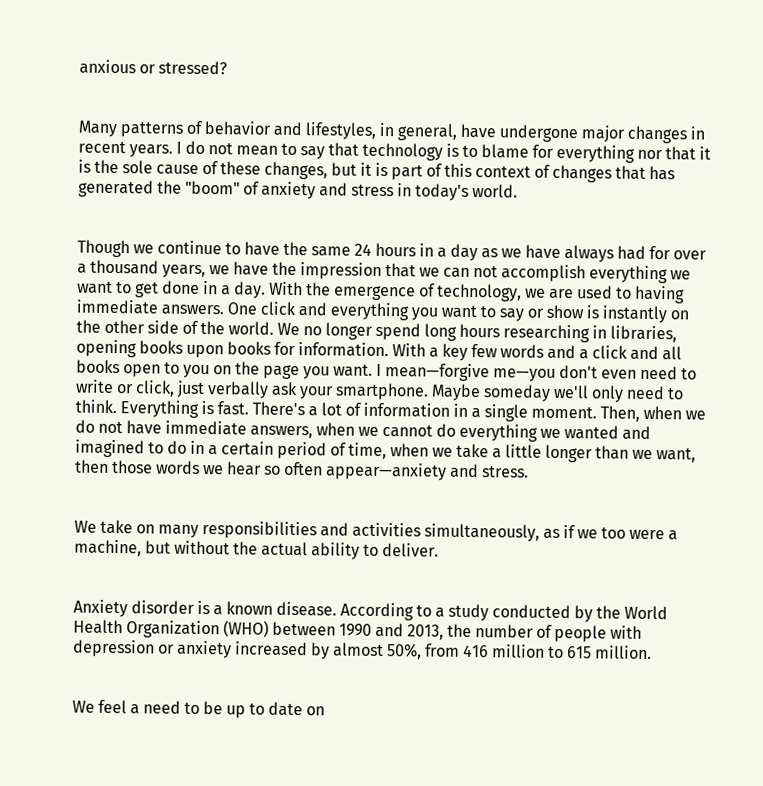anxious or stressed?


Many patterns of behavior and lifestyles, in general, have undergone major changes in recent years. I do not mean to say that technology is to blame for everything nor that it is the sole cause of these changes, but it is part of this context of changes that has generated the "boom" of anxiety and stress in today's world.


Though we continue to have the same 24 hours in a day as we have always had for over a thousand years, we have the impression that we can not accomplish everything we want to get done in a day. With the emergence of technology, we are used to having immediate answers. One click and everything you want to say or show is instantly on the other side of the world. We no longer spend long hours researching in libraries, opening books upon books for information. With a key few words and a click and all books open to you on the page you want. I mean—forgive me—you don't even need to write or click, just verbally ask your smartphone. Maybe someday we'll only need to think. Everything is fast. There's a lot of information in a single moment. Then, when we do not have immediate answers, when we cannot do everything we wanted and imagined to do in a certain period of time, when we take a little longer than we want, then those words we hear so often appear—anxiety and stress.


We take on many responsibilities and activities simultaneously, as if we too were a machine, but without the actual ability to deliver.


Anxiety disorder is a known disease. According to a study conducted by the World Health Organization (WHO) between 1990 and 2013, the number of people with depression or anxiety increased by almost 50%, from 416 million to 615 million.


We feel a need to be up to date on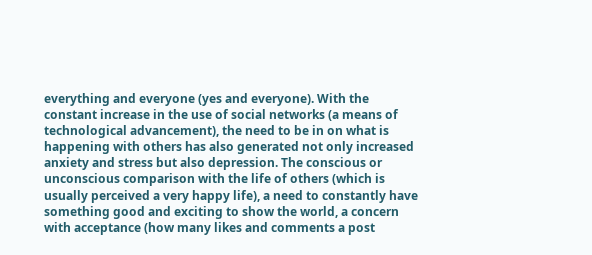everything and everyone (yes and everyone). With the constant increase in the use of social networks (a means of technological advancement), the need to be in on what is happening with others has also generated not only increased anxiety and stress but also depression. The conscious or unconscious comparison with the life of others (which is usually perceived a very happy life), a need to constantly have something good and exciting to show the world, a concern with acceptance (how many likes and comments a post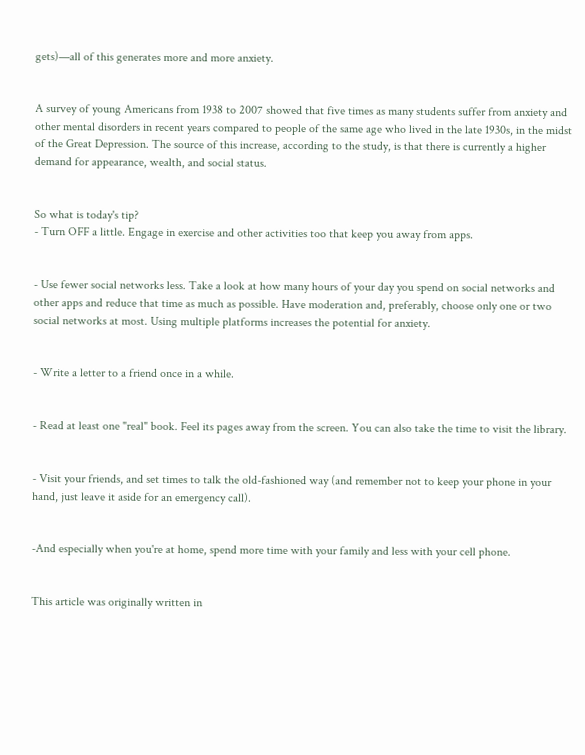gets)—all of this generates more and more anxiety.


A survey of young Americans from 1938 to 2007 showed that five times as many students suffer from anxiety and other mental disorders in recent years compared to people of the same age who lived in the late 1930s, in the midst of the Great Depression. The source of this increase, according to the study, is that there is currently a higher demand for appearance, wealth, and social status.


So what is today's tip?
- Turn OFF a little. Engage in exercise and other activities too that keep you away from apps.


- Use fewer social networks less. Take a look at how many hours of your day you spend on social networks and other apps and reduce that time as much as possible. Have moderation and, preferably, choose only one or two social networks at most. Using multiple platforms increases the potential for anxiety.


- Write a letter to a friend once in a while.


- Read at least one "real" book. Feel its pages away from the screen. You can also take the time to visit the library.


- Visit your friends, and set times to talk the old-fashioned way (and remember not to keep your phone in your hand, just leave it aside for an emergency call).


-And especially when you're at home, spend more time with your family and less with your cell phone.


This article was originally written in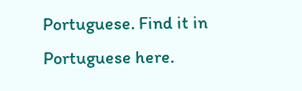Portuguese. Find it in Portuguese here.